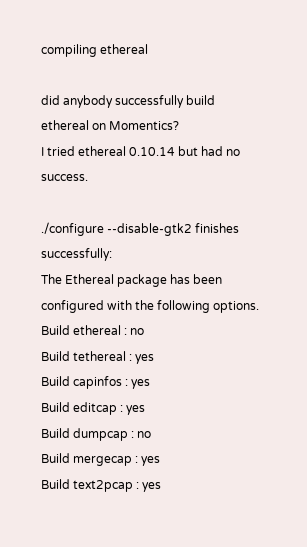compiling ethereal

did anybody successfully build ethereal on Momentics?
I tried ethereal 0.10.14 but had no success.

./configure --disable-gtk2 finishes successfully:
The Ethereal package has been configured with the following options.
Build ethereal : no
Build tethereal : yes
Build capinfos : yes
Build editcap : yes
Build dumpcap : no
Build mergecap : yes
Build text2pcap : yes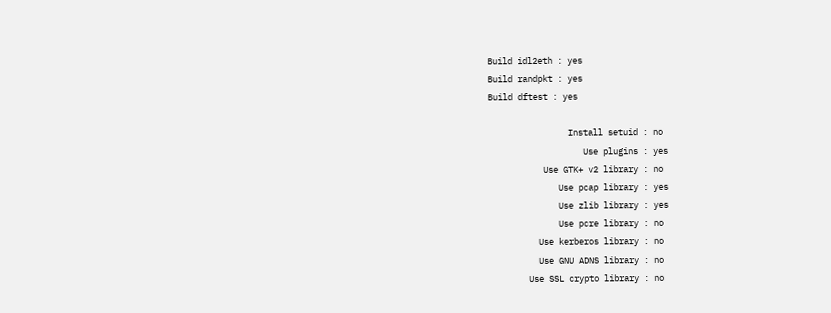Build idl2eth : yes
Build randpkt : yes
Build dftest : yes

                Install setuid : no
                   Use plugins : yes
           Use GTK+ v2 library : no
              Use pcap library : yes
              Use zlib library : yes
              Use pcre library : no
          Use kerberos library : no
          Use GNU ADNS library : no
        Use SSL crypto library : no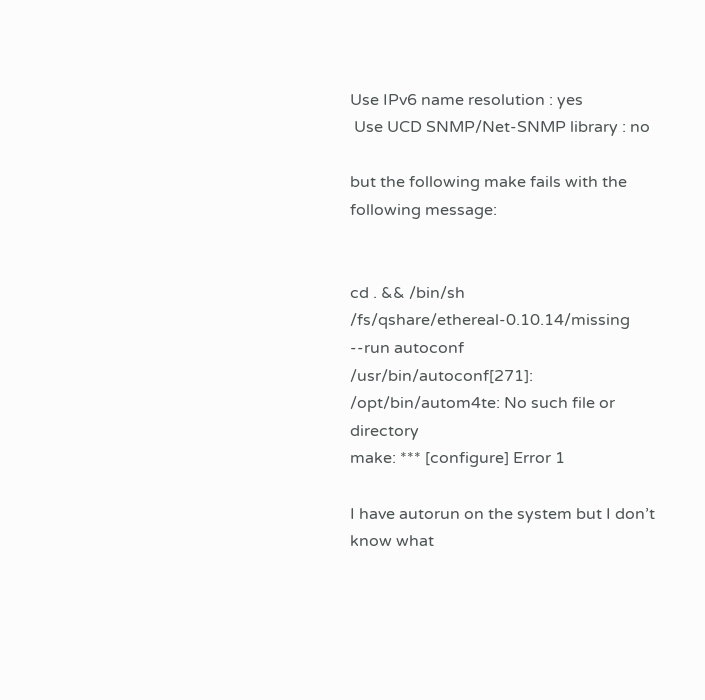Use IPv6 name resolution : yes
 Use UCD SNMP/Net-SNMP library : no

but the following make fails with the following message:


cd . && /bin/sh /fs/qshare/ethereal-0.10.14/missing --run autoconf
/usr/bin/autoconf[271]: /opt/bin/autom4te: No such file or directory
make: *** [configure] Error 1

I have autorun on the system but I don’t know what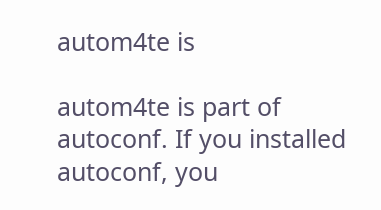autom4te is

autom4te is part of autoconf. If you installed autoconf, you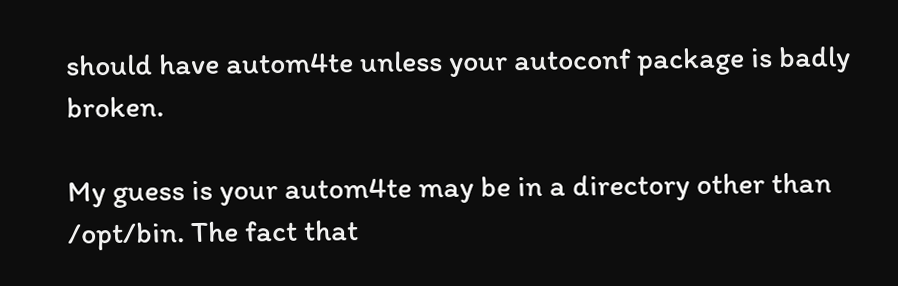should have autom4te unless your autoconf package is badly broken.

My guess is your autom4te may be in a directory other than /opt/bin. The fact that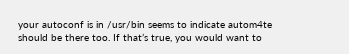your autoconf is in /usr/bin seems to indicate autom4te should be there too. If that’s true, you would want to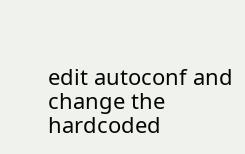edit autoconf and change the hardcoded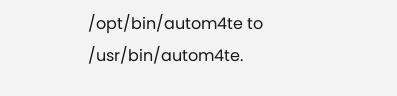/opt/bin/autom4te to /usr/bin/autom4te.